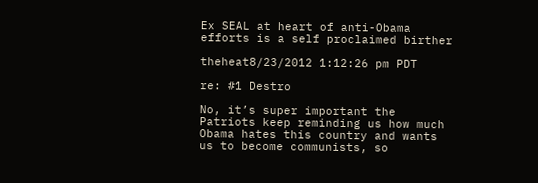Ex SEAL at heart of anti-Obama efforts is a self proclaimed birther

theheat8/23/2012 1:12:26 pm PDT

re: #1 Destro

No, it’s super important the Patriots keep reminding us how much Obama hates this country and wants us to become communists, so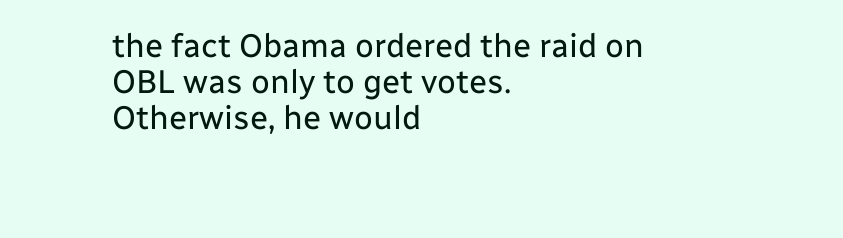the fact Obama ordered the raid on OBL was only to get votes. Otherwise, he would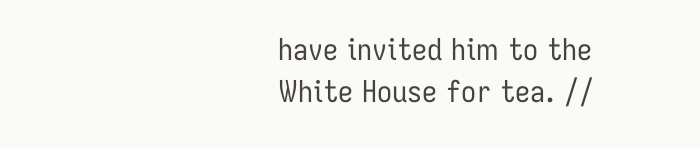have invited him to the White House for tea. //